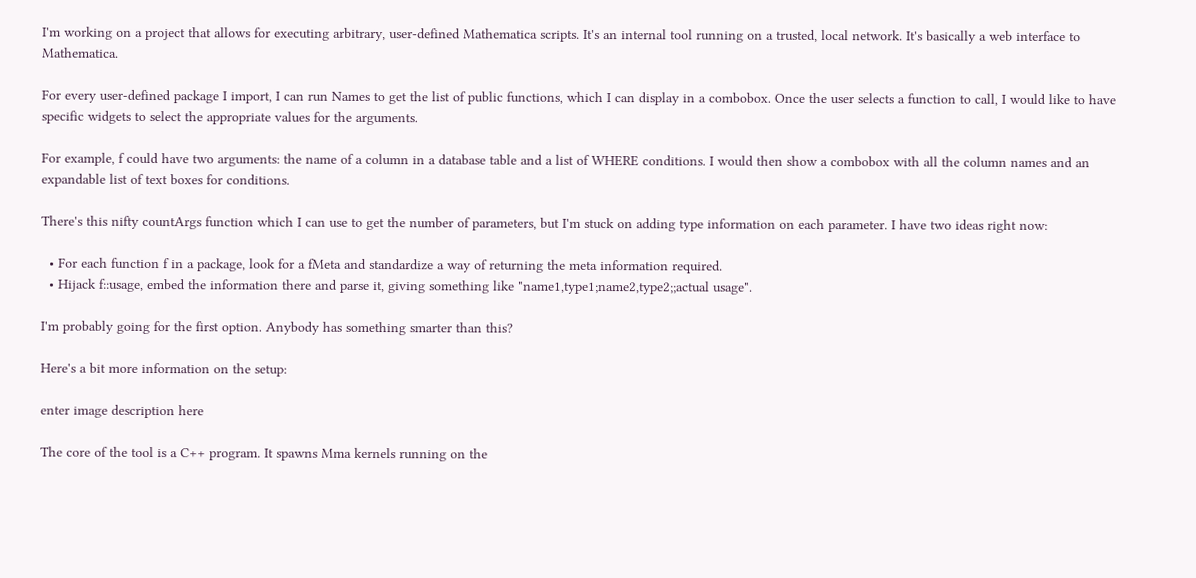I'm working on a project that allows for executing arbitrary, user-defined Mathematica scripts. It's an internal tool running on a trusted, local network. It's basically a web interface to Mathematica.

For every user-defined package I import, I can run Names to get the list of public functions, which I can display in a combobox. Once the user selects a function to call, I would like to have specific widgets to select the appropriate values for the arguments.

For example, f could have two arguments: the name of a column in a database table and a list of WHERE conditions. I would then show a combobox with all the column names and an expandable list of text boxes for conditions.

There's this nifty countArgs function which I can use to get the number of parameters, but I'm stuck on adding type information on each parameter. I have two ideas right now:

  • For each function f in a package, look for a fMeta and standardize a way of returning the meta information required.
  • Hijack f::usage, embed the information there and parse it, giving something like "name1,type1;name2,type2;;actual usage".

I'm probably going for the first option. Anybody has something smarter than this?

Here's a bit more information on the setup:

enter image description here

The core of the tool is a C++ program. It spawns Mma kernels running on the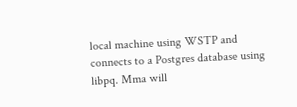local machine using WSTP and connects to a Postgres database using libpq. Mma will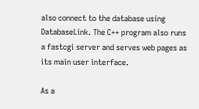also connect to the database using DatabaseLink. The C++ program also runs a fastcgi server and serves web pages as its main user interface.

As a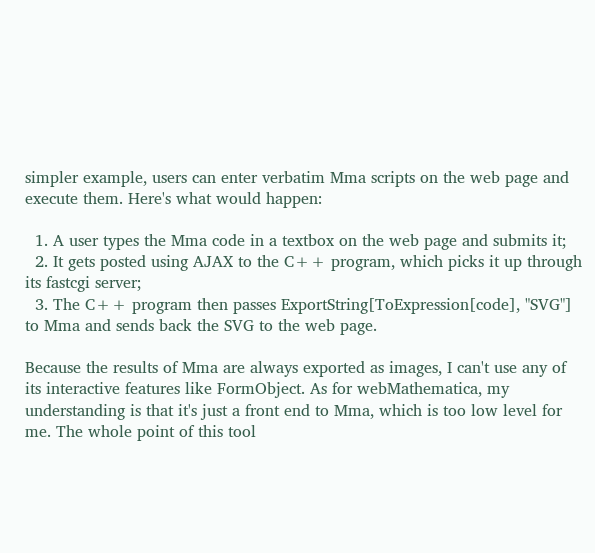simpler example, users can enter verbatim Mma scripts on the web page and execute them. Here's what would happen:

  1. A user types the Mma code in a textbox on the web page and submits it;
  2. It gets posted using AJAX to the C++ program, which picks it up through its fastcgi server;
  3. The C++ program then passes ExportString[ToExpression[code], "SVG"] to Mma and sends back the SVG to the web page.

Because the results of Mma are always exported as images, I can't use any of its interactive features like FormObject. As for webMathematica, my understanding is that it's just a front end to Mma, which is too low level for me. The whole point of this tool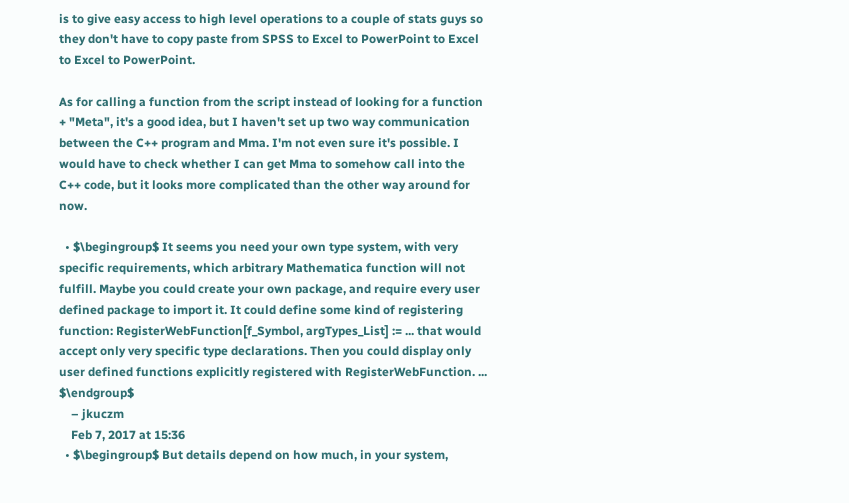is to give easy access to high level operations to a couple of stats guys so they don't have to copy paste from SPSS to Excel to PowerPoint to Excel to Excel to PowerPoint.

As for calling a function from the script instead of looking for a function + "Meta", it's a good idea, but I haven't set up two way communication between the C++ program and Mma. I'm not even sure it's possible. I would have to check whether I can get Mma to somehow call into the C++ code, but it looks more complicated than the other way around for now.

  • $\begingroup$ It seems you need your own type system, with very specific requirements, which arbitrary Mathematica function will not fulfill. Maybe you could create your own package, and require every user defined package to import it. It could define some kind of registering function: RegisterWebFunction[f_Symbol, argTypes_List] := ... that would accept only very specific type declarations. Then you could display only user defined functions explicitly registered with RegisterWebFunction. ... $\endgroup$
    – jkuczm
    Feb 7, 2017 at 15:36
  • $\begingroup$ But details depend on how much, in your system,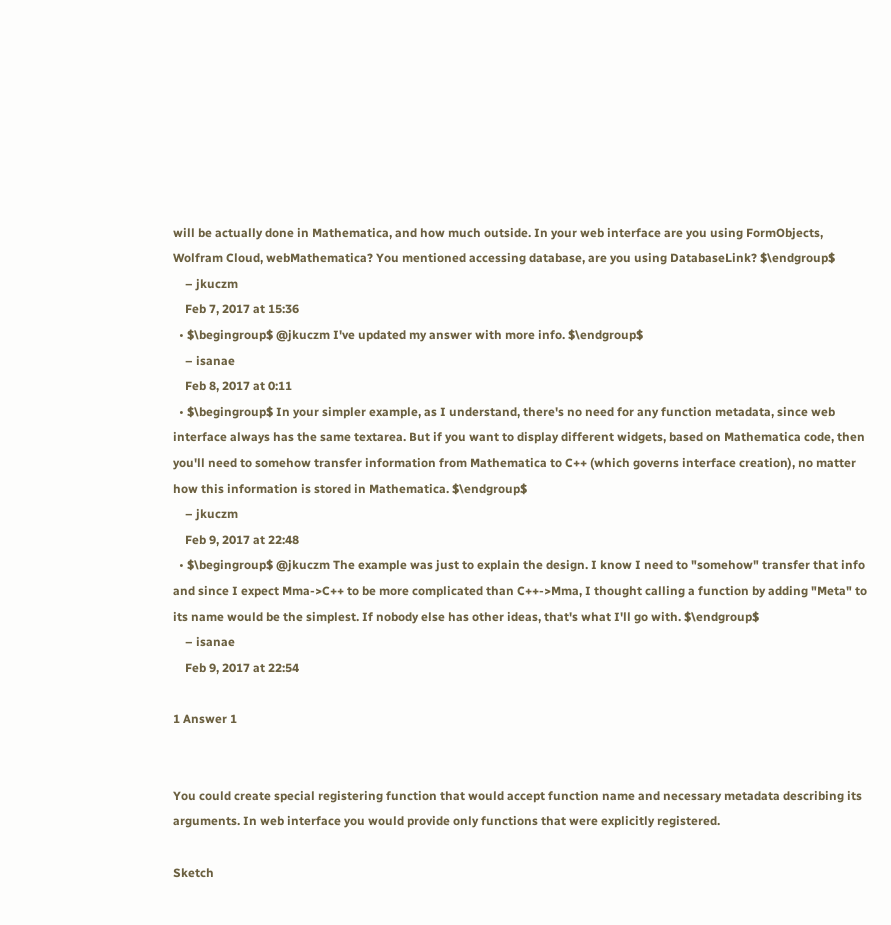will be actually done in Mathematica, and how much outside. In your web interface are you using FormObjects, Wolfram Cloud, webMathematica? You mentioned accessing database, are you using DatabaseLink? $\endgroup$
    – jkuczm
    Feb 7, 2017 at 15:36
  • $\begingroup$ @jkuczm I've updated my answer with more info. $\endgroup$
    – isanae
    Feb 8, 2017 at 0:11
  • $\begingroup$ In your simpler example, as I understand, there's no need for any function metadata, since web interface always has the same textarea. But if you want to display different widgets, based on Mathematica code, then you'll need to somehow transfer information from Mathematica to C++ (which governs interface creation), no matter how this information is stored in Mathematica. $\endgroup$
    – jkuczm
    Feb 9, 2017 at 22:48
  • $\begingroup$ @jkuczm The example was just to explain the design. I know I need to "somehow" transfer that info and since I expect Mma->C++ to be more complicated than C++->Mma, I thought calling a function by adding "Meta" to its name would be the simplest. If nobody else has other ideas, that's what I'll go with. $\endgroup$
    – isanae
    Feb 9, 2017 at 22:54

1 Answer 1


You could create special registering function that would accept function name and necessary metadata describing its arguments. In web interface you would provide only functions that were explicitly registered.

Sketch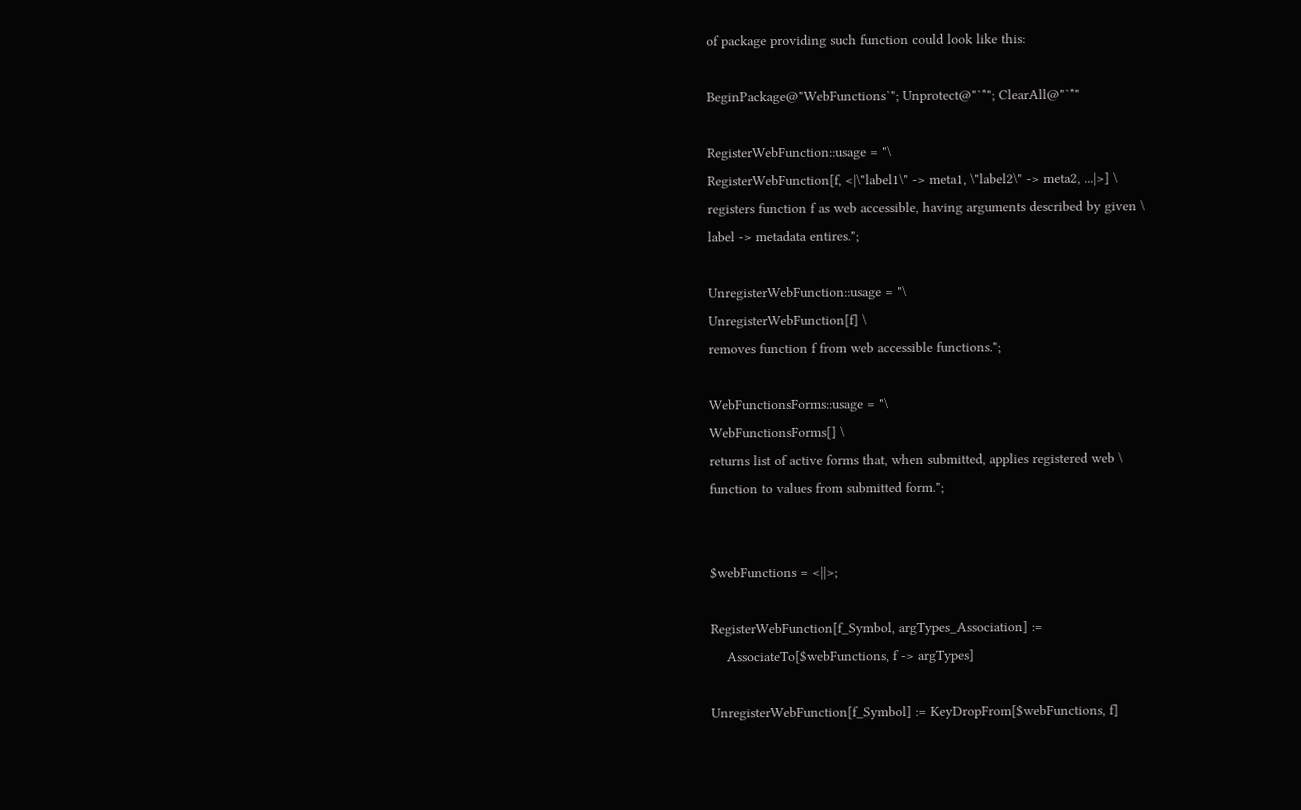of package providing such function could look like this:

BeginPackage@"WebFunctions`"; Unprotect@"`*"; ClearAll@"`*"

RegisterWebFunction::usage = "\
RegisterWebFunction[f, <|\"label1\" -> meta1, \"label2\" -> meta2, ...|>] \
registers function f as web accessible, having arguments described by given \
label -> metadata entires.";

UnregisterWebFunction::usage = "\
UnregisterWebFunction[f] \
removes function f from web accessible functions.";

WebFunctionsForms::usage = "\
WebFunctionsForms[] \
returns list of active forms that, when submitted, applies registered web \
function to values from submitted form.";


$webFunctions = <||>;

RegisterWebFunction[f_Symbol, argTypes_Association] :=
    AssociateTo[$webFunctions, f -> argTypes]

UnregisterWebFunction[f_Symbol] := KeyDropFrom[$webFunctions, f]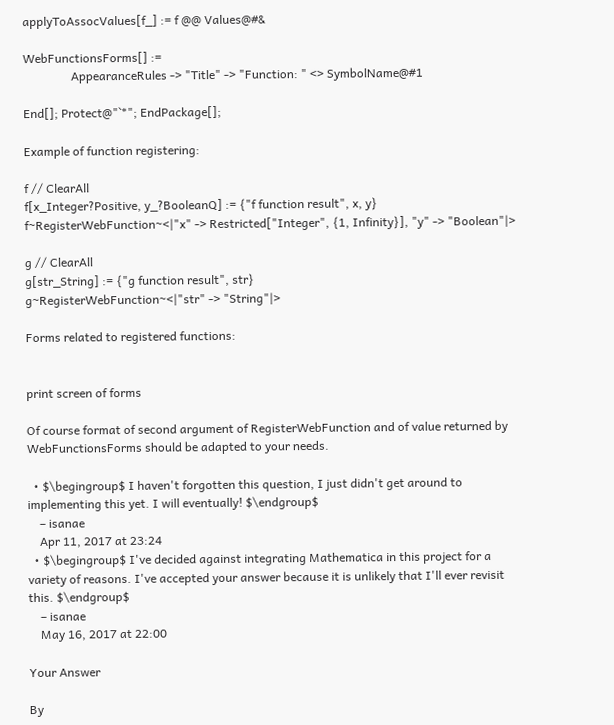applyToAssocValues[f_] := f @@ Values@#&

WebFunctionsForms[] :=
                AppearanceRules -> "Title" -> "Function: " <> SymbolName@#1

End[]; Protect@"`*"; EndPackage[];

Example of function registering:

f // ClearAll
f[x_Integer?Positive, y_?BooleanQ] := {"f function result", x, y}
f~RegisterWebFunction~<|"x" -> Restricted["Integer", {1, Infinity}], "y" -> "Boolean"|>

g // ClearAll
g[str_String] := {"g function result", str}
g~RegisterWebFunction~<|"str" -> "String"|>

Forms related to registered functions:


print screen of forms

Of course format of second argument of RegisterWebFunction and of value returned by WebFunctionsForms should be adapted to your needs.

  • $\begingroup$ I haven't forgotten this question, I just didn't get around to implementing this yet. I will eventually! $\endgroup$
    – isanae
    Apr 11, 2017 at 23:24
  • $\begingroup$ I've decided against integrating Mathematica in this project for a variety of reasons. I've accepted your answer because it is unlikely that I'll ever revisit this. $\endgroup$
    – isanae
    May 16, 2017 at 22:00

Your Answer

By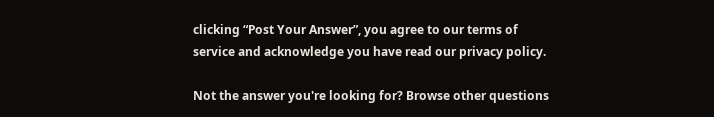clicking “Post Your Answer”, you agree to our terms of service and acknowledge you have read our privacy policy.

Not the answer you're looking for? Browse other questions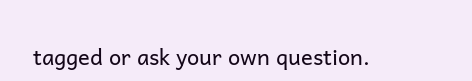tagged or ask your own question.